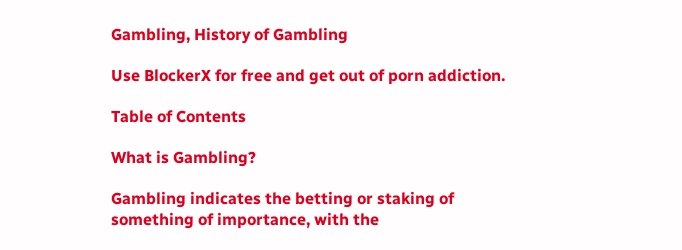Gambling, History of Gambling

Use BlockerX for free and get out of porn addiction.

Table of Contents

What is Gambling?

Gambling indicates the betting or staking of something of importance, with the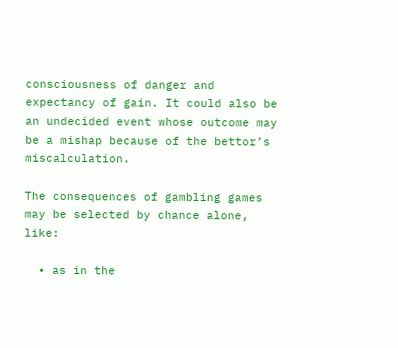consciousness of danger and expectancy of gain. It could also be an undecided event whose outcome may be a mishap because of the bettor’s miscalculation.

The consequences of gambling games may be selected by chance alone, like:

  • as in the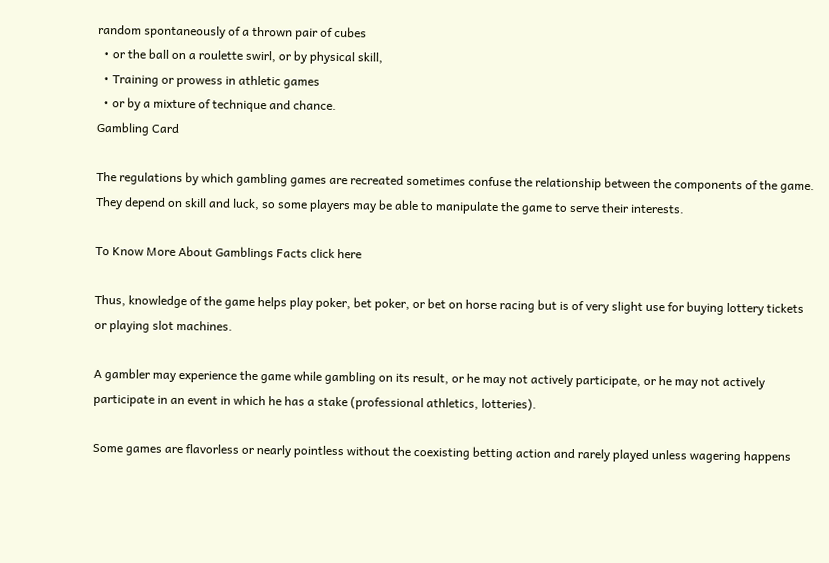random spontaneously of a thrown pair of cubes
  • or the ball on a roulette swirl, or by physical skill,
  • Training or prowess in athletic games
  • or by a mixture of technique and chance.
Gambling Card

The regulations by which gambling games are recreated sometimes confuse the relationship between the components of the game. They depend on skill and luck, so some players may be able to manipulate the game to serve their interests.

To Know More About Gamblings Facts click here

Thus, knowledge of the game helps play poker, bet poker, or bet on horse racing but is of very slight use for buying lottery tickets or playing slot machines.

A gambler may experience the game while gambling on its result, or he may not actively participate, or he may not actively participate in an event in which he has a stake (professional athletics, lotteries).

Some games are flavorless or nearly pointless without the coexisting betting action and rarely played unless wagering happens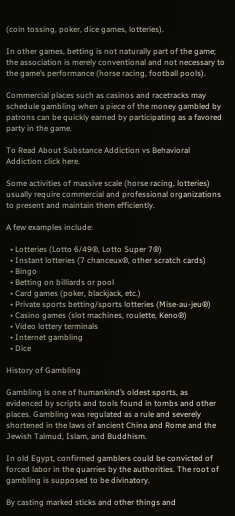(coin tossing, poker, dice games, lotteries).

In other games, betting is not naturally part of the game; the association is merely conventional and not necessary to the game’s performance (horse racing, football pools).

Commercial places such as casinos and racetracks may schedule gambling when a piece of the money gambled by patrons can be quickly earned by participating as a favored party in the game.

To Read About Substance Addiction vs Behavioral Addiction click here.

Some activities of massive scale (horse racing, lotteries) usually require commercial and professional organizations to present and maintain them efficiently.

A few examples include:

  • Lotteries (Lotto 6/49®, Lotto Super 7®)
  • Instant lotteries (7 chanceux®, other scratch cards)
  • Bingo
  • Betting on billiards or pool
  • Card games (poker, blackjack, etc.)
  • Private sports betting/sports lotteries (Mise-au-jeu®)
  • Casino games (slot machines, roulette, Keno®)
  • Video lottery terminals
  • Internet gambling
  • Dice

History of Gambling

Gambling is one of humankind’s oldest sports, as evidenced by scripts and tools found in tombs and other places. Gambling was regulated as a rule and severely shortened in the laws of ancient China and Rome and the Jewish Talmud, Islam, and Buddhism.

In old Egypt, confirmed gamblers could be convicted of forced labor in the quarries by the authorities. The root of gambling is supposed to be divinatory.

By casting marked sticks and other things and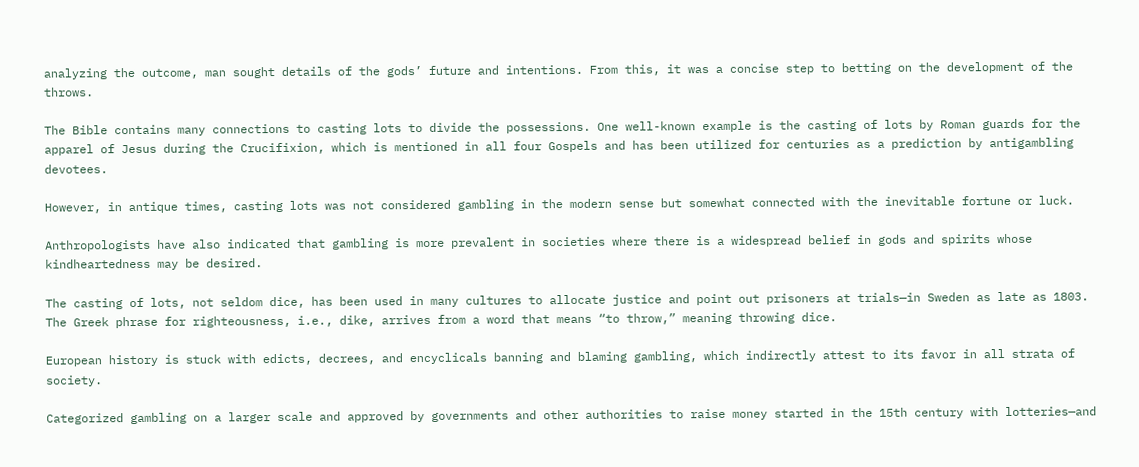analyzing the outcome, man sought details of the gods’ future and intentions. From this, it was a concise step to betting on the development of the throws.

The Bible contains many connections to casting lots to divide the possessions. One well-known example is the casting of lots by Roman guards for the apparel of Jesus during the Crucifixion, which is mentioned in all four Gospels and has been utilized for centuries as a prediction by antigambling devotees.

However, in antique times, casting lots was not considered gambling in the modern sense but somewhat connected with the inevitable fortune or luck.

Anthropologists have also indicated that gambling is more prevalent in societies where there is a widespread belief in gods and spirits whose kindheartedness may be desired.

The casting of lots, not seldom dice, has been used in many cultures to allocate justice and point out prisoners at trials—in Sweden as late as 1803. The Greek phrase for righteousness, i.e., dike, arrives from a word that means “to throw,” meaning throwing dice.

European history is stuck with edicts, decrees, and encyclicals banning and blaming gambling, which indirectly attest to its favor in all strata of society.

Categorized gambling on a larger scale and approved by governments and other authorities to raise money started in the 15th century with lotteries—and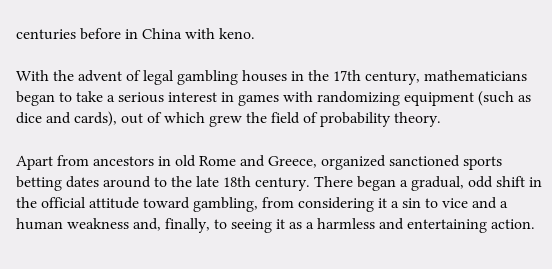centuries before in China with keno.

With the advent of legal gambling houses in the 17th century, mathematicians began to take a serious interest in games with randomizing equipment (such as dice and cards), out of which grew the field of probability theory.

Apart from ancestors in old Rome and Greece, organized sanctioned sports betting dates around to the late 18th century. There began a gradual, odd shift in the official attitude toward gambling, from considering it a sin to vice and a human weakness and, finally, to seeing it as a harmless and entertaining action.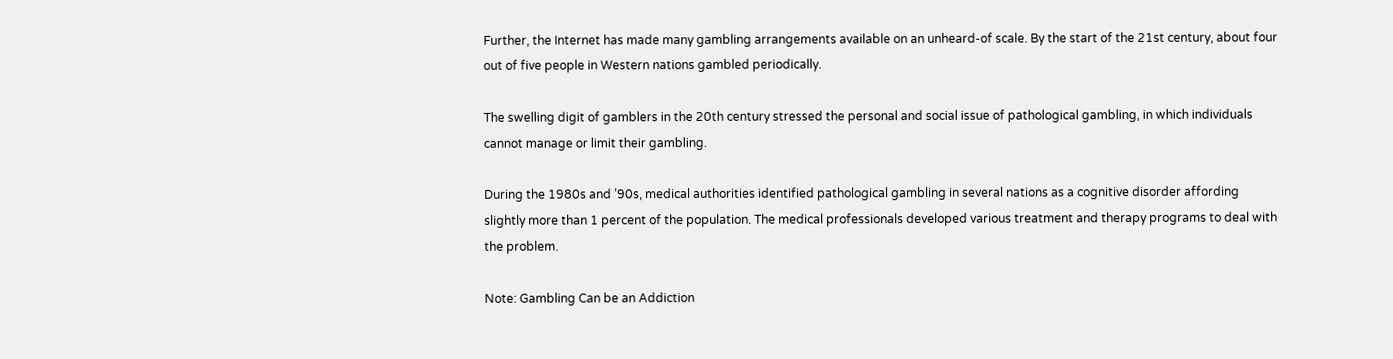Further, the Internet has made many gambling arrangements available on an unheard-of scale. By the start of the 21st century, about four out of five people in Western nations gambled periodically.

The swelling digit of gamblers in the 20th century stressed the personal and social issue of pathological gambling, in which individuals cannot manage or limit their gambling.

During the 1980s and ’90s, medical authorities identified pathological gambling in several nations as a cognitive disorder affording slightly more than 1 percent of the population. The medical professionals developed various treatment and therapy programs to deal with the problem.

Note: Gambling Can be an Addiction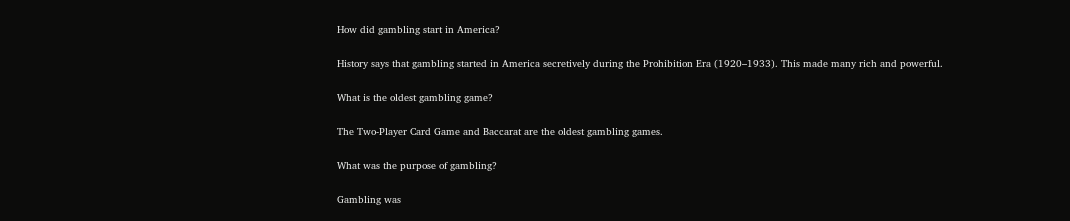How did gambling start in America?

History says that gambling started in America secretively during the Prohibition Era (1920–1933). This made many rich and powerful.

What is the oldest gambling game?

The Two-Player Card Game and Baccarat are the oldest gambling games.

What was the purpose of gambling?

Gambling was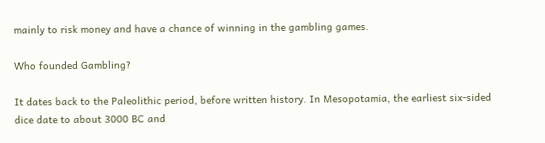mainly to risk money and have a chance of winning in the gambling games.

Who founded Gambling?

It dates back to the Paleolithic period, before written history. In Mesopotamia, the earliest six-sided dice date to about 3000 BC and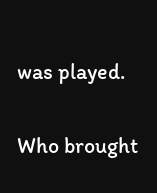was played.

Who brought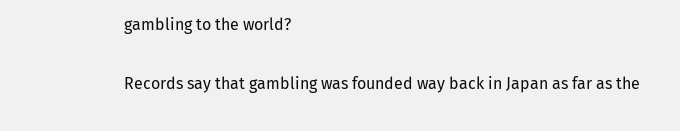gambling to the world?

Records say that gambling was founded way back in Japan as far as the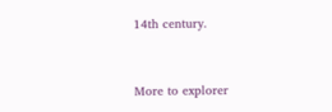14th century.


More to explorer